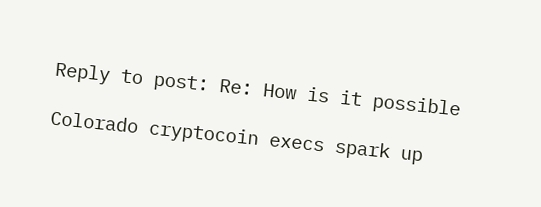Reply to post: Re: How is it possible

Colorado cryptocoin execs spark up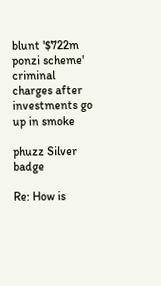blunt '$722m ponzi scheme' criminal charges after investments go up in smoke

phuzz Silver badge

Re: How is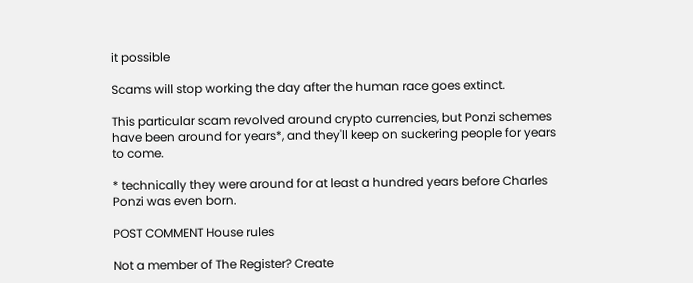it possible

Scams will stop working the day after the human race goes extinct.

This particular scam revolved around crypto currencies, but Ponzi schemes have been around for years*, and they'll keep on suckering people for years to come.

* technically they were around for at least a hundred years before Charles Ponzi was even born.

POST COMMENT House rules

Not a member of The Register? Create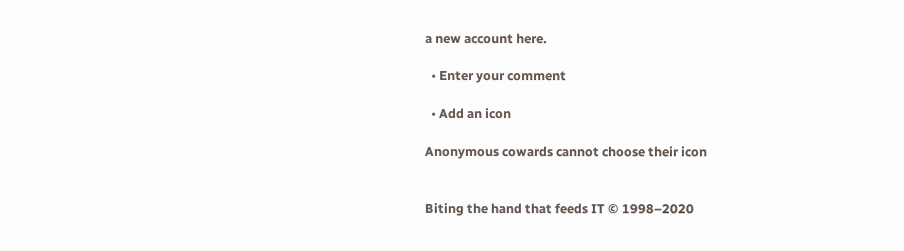a new account here.

  • Enter your comment

  • Add an icon

Anonymous cowards cannot choose their icon


Biting the hand that feeds IT © 1998–2020